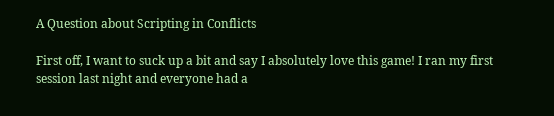A Question about Scripting in Conflicts

First off, I want to suck up a bit and say I absolutely love this game! I ran my first session last night and everyone had a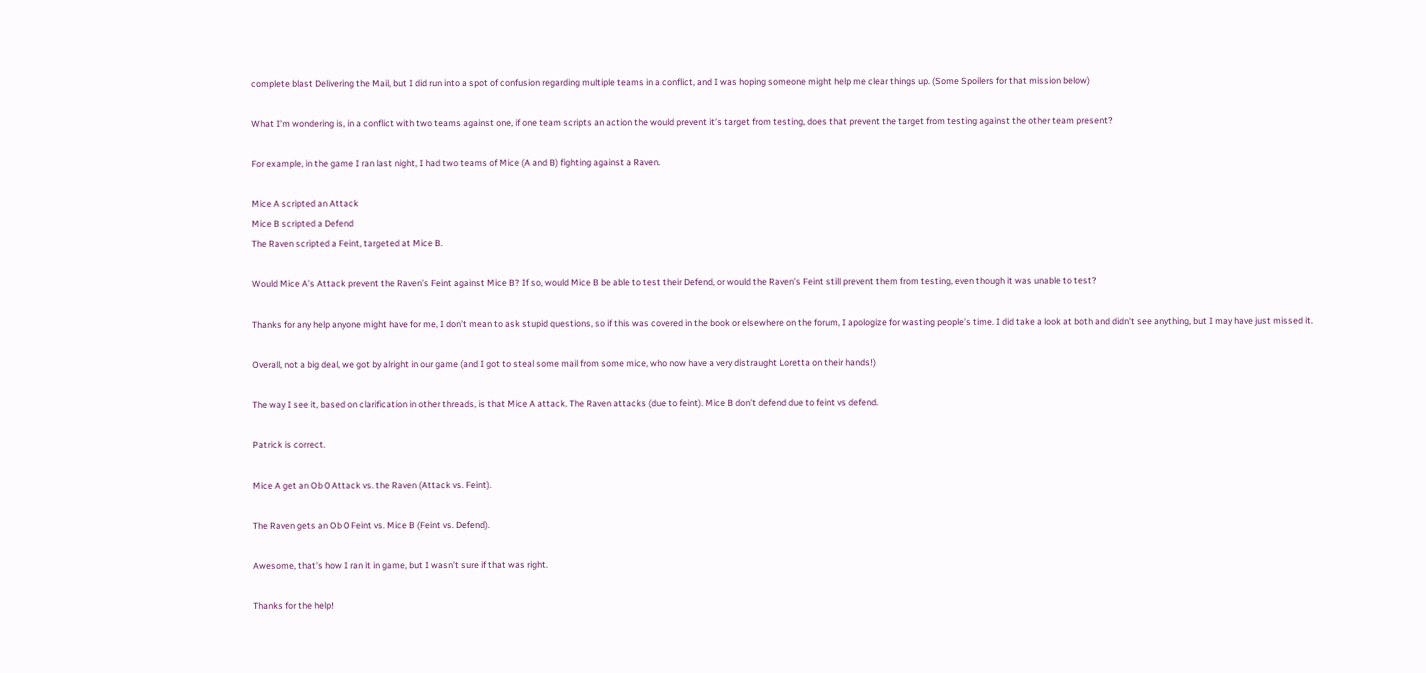complete blast Delivering the Mail, but I did run into a spot of confusion regarding multiple teams in a conflict, and I was hoping someone might help me clear things up. (Some Spoilers for that mission below)

What I’m wondering is, in a conflict with two teams against one, if one team scripts an action the would prevent it’s target from testing, does that prevent the target from testing against the other team present?

For example, in the game I ran last night, I had two teams of Mice (A and B) fighting against a Raven.

Mice A scripted an Attack
Mice B scripted a Defend
The Raven scripted a Feint, targeted at Mice B.

Would Mice A’s Attack prevent the Raven’s Feint against Mice B? If so, would Mice B be able to test their Defend, or would the Raven’s Feint still prevent them from testing, even though it was unable to test?

Thanks for any help anyone might have for me, I don’t mean to ask stupid questions, so if this was covered in the book or elsewhere on the forum, I apologize for wasting people’s time. I did take a look at both and didn’t see anything, but I may have just missed it.

Overall, not a big deal, we got by alright in our game (and I got to steal some mail from some mice, who now have a very distraught Loretta on their hands!)

The way I see it, based on clarification in other threads, is that Mice A attack. The Raven attacks (due to feint). Mice B don’t defend due to feint vs defend.

Patrick is correct.

Mice A get an Ob 0 Attack vs. the Raven (Attack vs. Feint).

The Raven gets an Ob 0 Feint vs. Mice B (Feint vs. Defend).

Awesome, that’s how I ran it in game, but I wasn’t sure if that was right.

Thanks for the help!